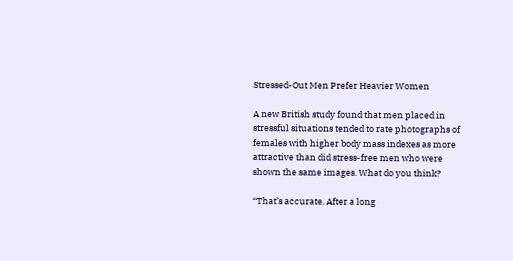Stressed-Out Men Prefer Heavier Women

A new British study found that men placed in stressful situations tended to rate photographs of females with higher body mass indexes as more attractive than did stress-free men who were shown the same images. What do you think?

“That’s accurate. After a long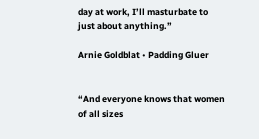day at work, I’ll masturbate to just about anything.”

Arnie Goldblat • Padding Gluer


“And everyone knows that women of all sizes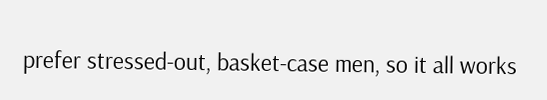prefer stressed-out, basket-case men, so it all works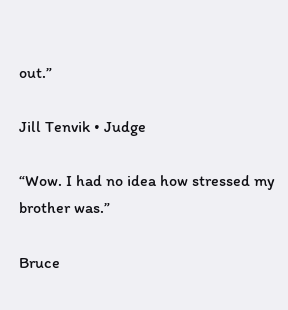out.”

Jill Tenvik • Judge

“Wow. I had no idea how stressed my brother was.”

Bruce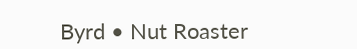Byrd • Nut Roaster